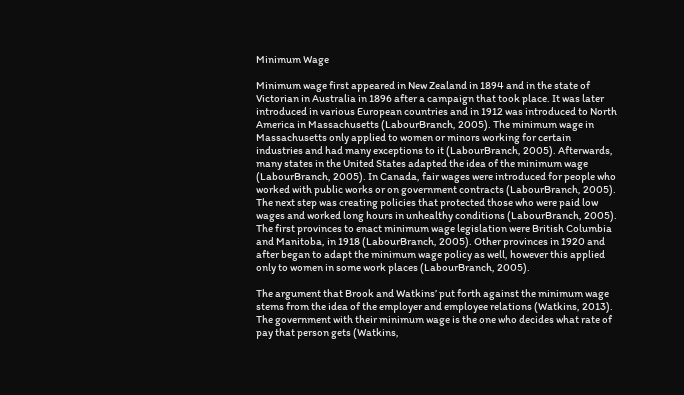Minimum Wage

Minimum wage first appeared in New Zealand in 1894 and in the state of Victorian in Australia in 1896 after a campaign that took place. It was later introduced in various European countries and in 1912 was introduced to North America in Massachusetts (LabourBranch, 2005). The minimum wage in Massachusetts only applied to women or minors working for certain industries and had many exceptions to it (LabourBranch, 2005). Afterwards, many states in the United States adapted the idea of the minimum wage (LabourBranch, 2005). In Canada, fair wages were introduced for people who worked with public works or on government contracts (LabourBranch, 2005). The next step was creating policies that protected those who were paid low wages and worked long hours in unhealthy conditions (LabourBranch, 2005). The first provinces to enact minimum wage legislation were British Columbia and Manitoba, in 1918 (LabourBranch, 2005). Other provinces in 1920 and after began to adapt the minimum wage policy as well, however this applied only to women in some work places (LabourBranch, 2005).

The argument that Brook and Watkins’ put forth against the minimum wage stems from the idea of the employer and employee relations (Watkins, 2013). The government with their minimum wage is the one who decides what rate of pay that person gets (Watkins,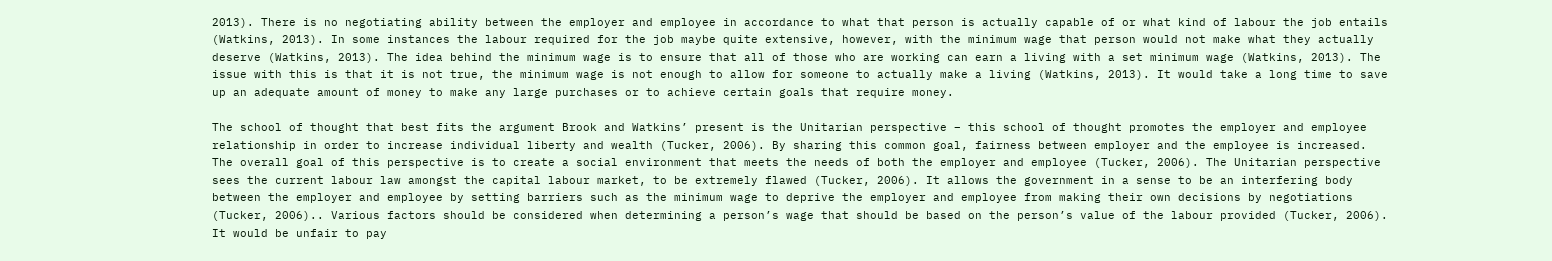2013). There is no negotiating ability between the employer and employee in accordance to what that person is actually capable of or what kind of labour the job entails (Watkins, 2013). In some instances the labour required for the job maybe quite extensive, however, with the minimum wage that person would not make what they actually deserve (Watkins, 2013). The idea behind the minimum wage is to ensure that all of those who are working can earn a living with a set minimum wage (Watkins, 2013). The issue with this is that it is not true, the minimum wage is not enough to allow for someone to actually make a living (Watkins, 2013). It would take a long time to save up an adequate amount of money to make any large purchases or to achieve certain goals that require money.

The school of thought that best fits the argument Brook and Watkins’ present is the Unitarian perspective – this school of thought promotes the employer and employee relationship in order to increase individual liberty and wealth (Tucker, 2006). By sharing this common goal, fairness between employer and the employee is increased. The overall goal of this perspective is to create a social environment that meets the needs of both the employer and employee (Tucker, 2006). The Unitarian perspective sees the current labour law amongst the capital labour market, to be extremely flawed (Tucker, 2006). It allows the government in a sense to be an interfering body between the employer and employee by setting barriers such as the minimum wage to deprive the employer and employee from making their own decisions by negotiations (Tucker, 2006).. Various factors should be considered when determining a person’s wage that should be based on the person’s value of the labour provided (Tucker, 2006). It would be unfair to pay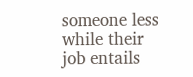someone less while their job entails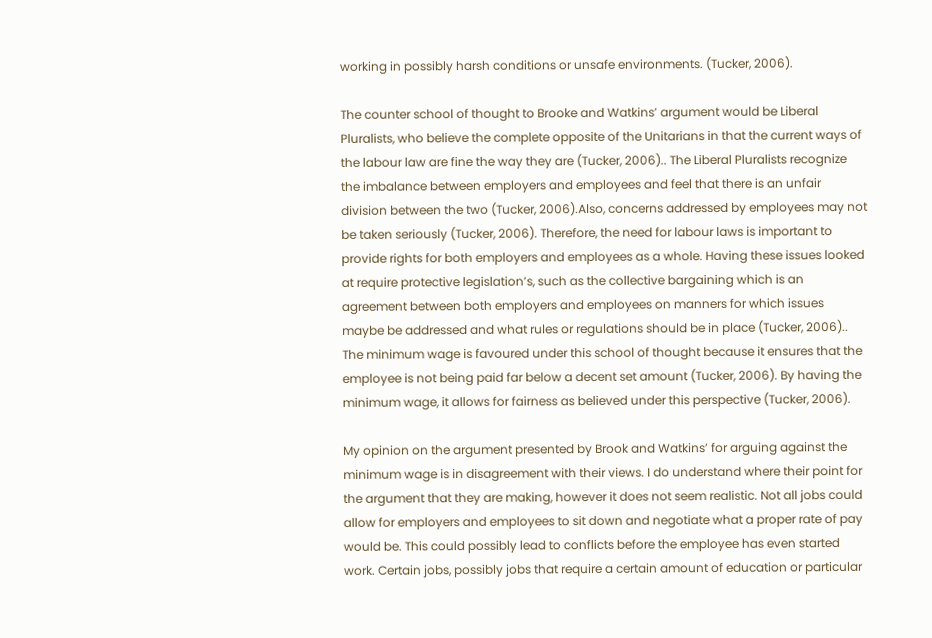working in possibly harsh conditions or unsafe environments. (Tucker, 2006).

The counter school of thought to Brooke and Watkins’ argument would be Liberal Pluralists, who believe the complete opposite of the Unitarians in that the current ways of the labour law are fine the way they are (Tucker, 2006).. The Liberal Pluralists recognize the imbalance between employers and employees and feel that there is an unfair division between the two (Tucker, 2006).Also, concerns addressed by employees may not be taken seriously (Tucker, 2006). Therefore, the need for labour laws is important to provide rights for both employers and employees as a whole. Having these issues looked at require protective legislation’s, such as the collective bargaining which is an agreement between both employers and employees on manners for which issues maybe be addressed and what rules or regulations should be in place (Tucker, 2006).. The minimum wage is favoured under this school of thought because it ensures that the employee is not being paid far below a decent set amount (Tucker, 2006). By having the minimum wage, it allows for fairness as believed under this perspective (Tucker, 2006).

My opinion on the argument presented by Brook and Watkins’ for arguing against the minimum wage is in disagreement with their views. I do understand where their point for the argument that they are making, however it does not seem realistic. Not all jobs could allow for employers and employees to sit down and negotiate what a proper rate of pay would be. This could possibly lead to conflicts before the employee has even started work. Certain jobs, possibly jobs that require a certain amount of education or particular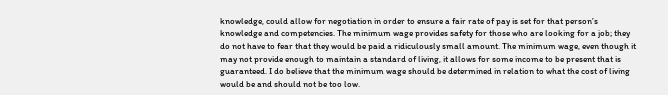knowledge, could allow for negotiation in order to ensure a fair rate of pay is set for that person’s knowledge and competencies. The minimum wage provides safety for those who are looking for a job; they do not have to fear that they would be paid a ridiculously small amount. The minimum wage, even though it may not provide enough to maintain a standard of living, it allows for some income to be present that is guaranteed. I do believe that the minimum wage should be determined in relation to what the cost of living would be and should not be too low.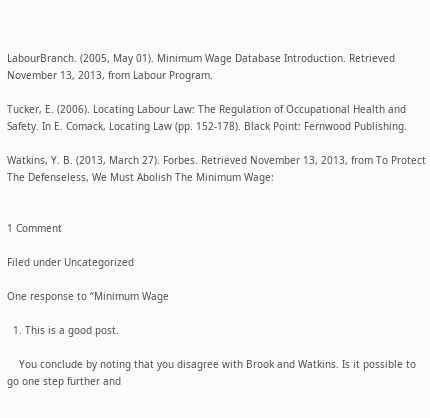LabourBranch. (2005, May 01). Minimum Wage Database Introduction. Retrieved November 13, 2013, from Labour Program.

Tucker, E. (2006). Locating Labour Law: The Regulation of Occupational Health and Safety. In E. Comack, Locating Law (pp. 152-178). Black Point: Fernwood Publishing.

Watkins, Y. B. (2013, March 27). Forbes. Retrieved November 13, 2013, from To Protect The Defenseless, We Must Abolish The Minimum Wage:


1 Comment

Filed under Uncategorized

One response to “Minimum Wage

  1. This is a good post.

    You conclude by noting that you disagree with Brook and Watkins. Is it possible to go one step further and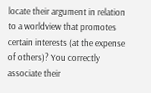locate their argument in relation to a worldview that promotes certain interests (at the expense of others)? You correctly associate their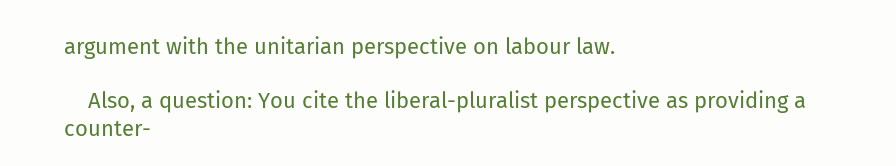argument with the unitarian perspective on labour law.

    Also, a question: You cite the liberal-pluralist perspective as providing a counter-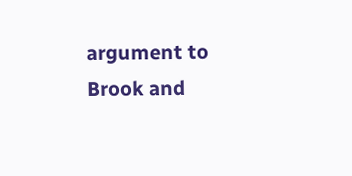argument to Brook and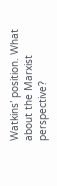Watkins’ position. What about the Marxist perspective?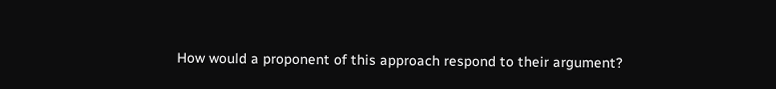How would a proponent of this approach respond to their argument?